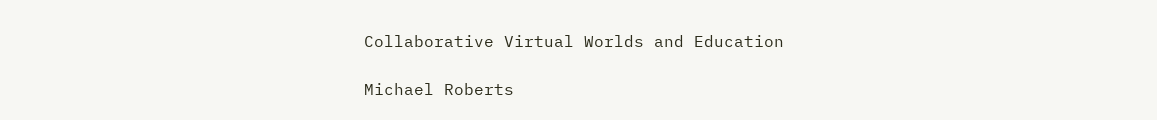Collaborative Virtual Worlds and Education

Michael Roberts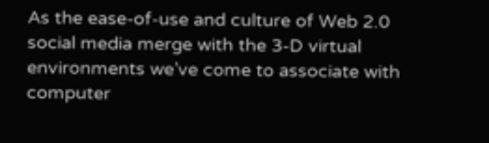As the ease-of-use and culture of Web 2.0 social media merge with the 3-D virtual environments we’ve come to associate with computer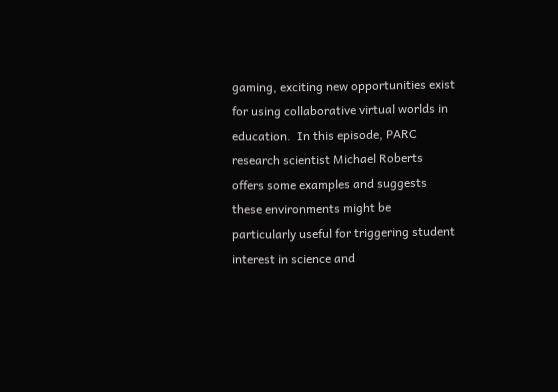gaming, exciting new opportunities exist for using collaborative virtual worlds in education.  In this episode, PARC research scientist Michael Roberts offers some examples and suggests these environments might be particularly useful for triggering student interest in science and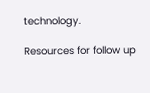technology.

Resources for follow up